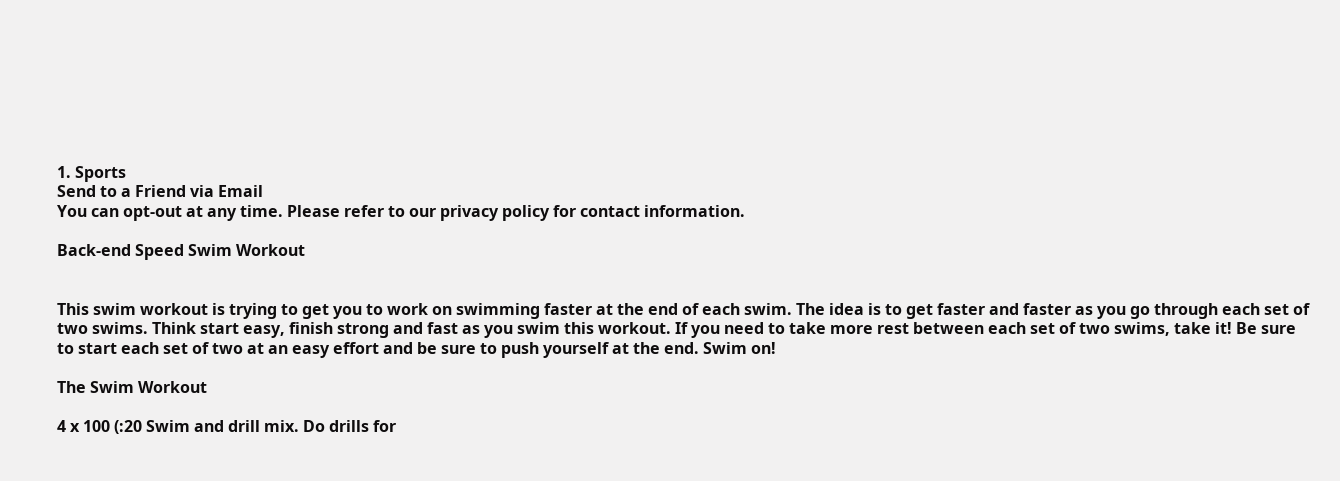1. Sports
Send to a Friend via Email
You can opt-out at any time. Please refer to our privacy policy for contact information.

Back-end Speed Swim Workout


This swim workout is trying to get you to work on swimming faster at the end of each swim. The idea is to get faster and faster as you go through each set of two swims. Think start easy, finish strong and fast as you swim this workout. If you need to take more rest between each set of two swims, take it! Be sure to start each set of two at an easy effort and be sure to push yourself at the end. Swim on!

The Swim Workout

4 x 100 (:20 Swim and drill mix. Do drills for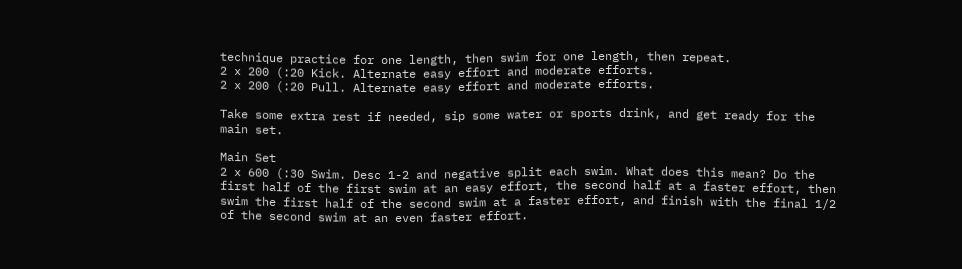technique practice for one length, then swim for one length, then repeat.
2 x 200 (:20 Kick. Alternate easy effort and moderate efforts.
2 x 200 (:20 Pull. Alternate easy effort and moderate efforts.

Take some extra rest if needed, sip some water or sports drink, and get ready for the main set.

Main Set
2 x 600 (:30 Swim. Desc 1-2 and negative split each swim. What does this mean? Do the first half of the first swim at an easy effort, the second half at a faster effort, then swim the first half of the second swim at a faster effort, and finish with the final 1/2 of the second swim at an even faster effort.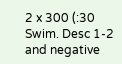2 x 300 (:30 Swim. Desc 1-2 and negative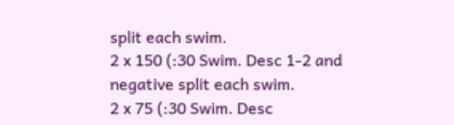split each swim.
2 x 150 (:30 Swim. Desc 1-2 and negative split each swim.
2 x 75 (:30 Swim. Desc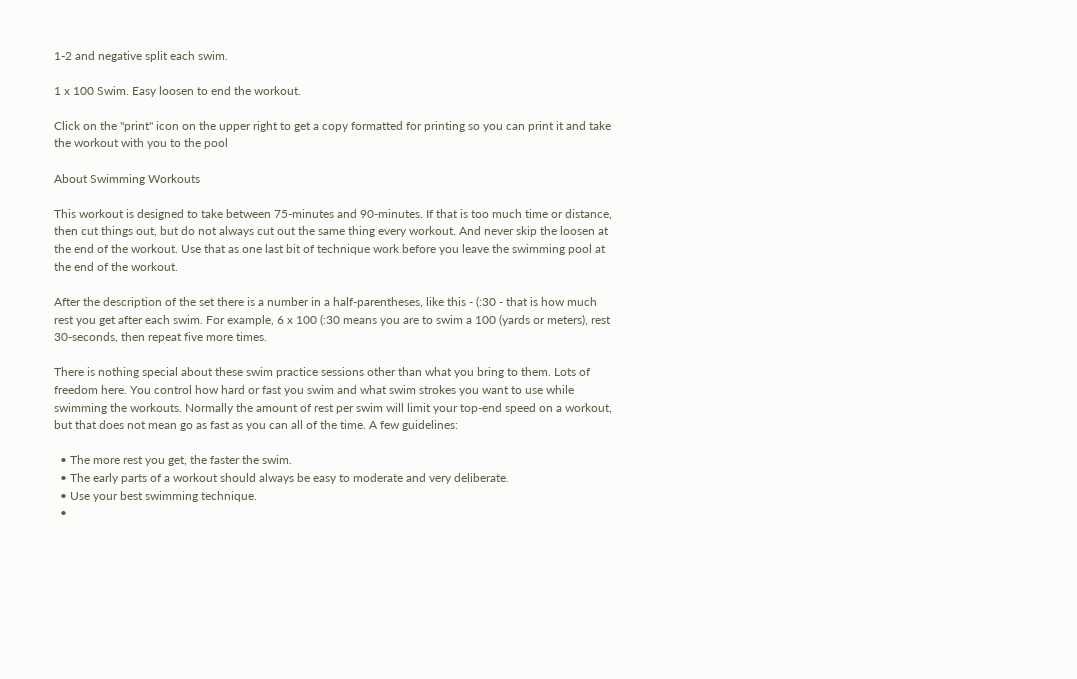1-2 and negative split each swim.

1 x 100 Swim. Easy loosen to end the workout.

Click on the "print" icon on the upper right to get a copy formatted for printing so you can print it and take the workout with you to the pool

About Swimming Workouts

This workout is designed to take between 75-minutes and 90-minutes. If that is too much time or distance, then cut things out, but do not always cut out the same thing every workout. And never skip the loosen at the end of the workout. Use that as one last bit of technique work before you leave the swimming pool at the end of the workout.

After the description of the set there is a number in a half-parentheses, like this - (:30 - that is how much rest you get after each swim. For example, 6 x 100 (:30 means you are to swim a 100 (yards or meters), rest 30-seconds, then repeat five more times.

There is nothing special about these swim practice sessions other than what you bring to them. Lots of freedom here. You control how hard or fast you swim and what swim strokes you want to use while swimming the workouts. Normally the amount of rest per swim will limit your top-end speed on a workout, but that does not mean go as fast as you can all of the time. A few guidelines:

  • The more rest you get, the faster the swim.
  • The early parts of a workout should always be easy to moderate and very deliberate.
  • Use your best swimming technique.
  •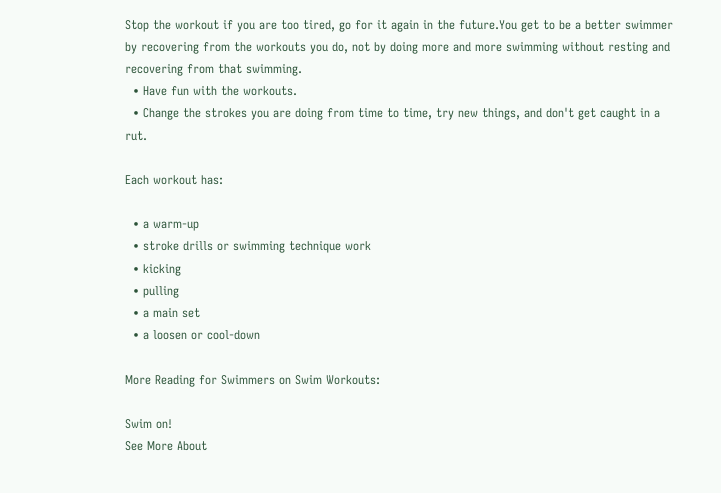Stop the workout if you are too tired, go for it again in the future.You get to be a better swimmer by recovering from the workouts you do, not by doing more and more swimming without resting and recovering from that swimming.
  • Have fun with the workouts.
  • Change the strokes you are doing from time to time, try new things, and don't get caught in a rut.

Each workout has:

  • a warm-up
  • stroke drills or swimming technique work
  • kicking
  • pulling
  • a main set
  • a loosen or cool-down

More Reading for Swimmers on Swim Workouts:

Swim on!
See More About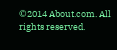©2014 About.com. All rights reserved.